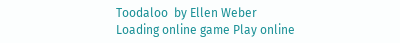Toodaloo  by Ellen Weber
Loading online game Play online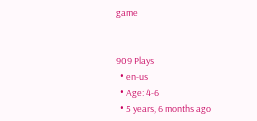game


909 Plays
  • en-us
  • Age: 4-6
  • 5 years, 6 months ago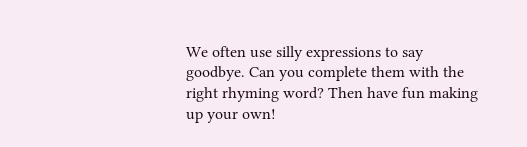We often use silly expressions to say goodbye. Can you complete them with the right rhyming word? Then have fun making up your own!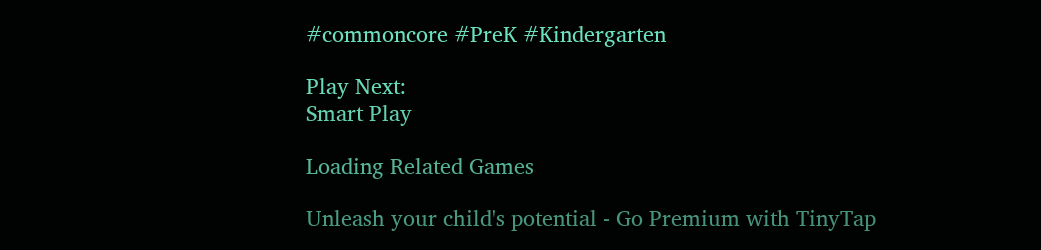#commoncore #PreK #Kindergarten

Play Next:
Smart Play

Loading Related Games

Unleash your child's potential - Go Premium with TinyTap